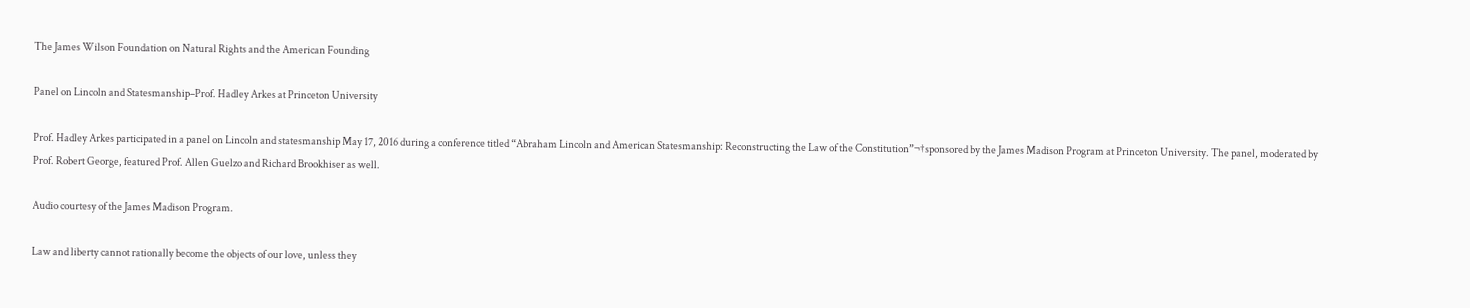The James Wilson Foundation on Natural Rights and the American Founding

Panel on Lincoln and Statesmanship–Prof. Hadley Arkes at Princeton University

Prof. Hadley Arkes participated in a panel on Lincoln and statesmanship May 17, 2016 during a conference titled “Abraham Lincoln and American Statesmanship: Reconstructing the Law of the Constitution”¬†sponsored by the James Madison Program at Princeton University. The panel, moderated by Prof. Robert George, featured Prof. Allen Guelzo and Richard Brookhiser as well.

Audio courtesy of the James Madison Program.

Law and liberty cannot rationally become the objects of our love, unless they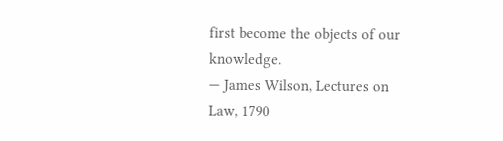first become the objects of our knowledge.
— James Wilson, Lectures on Law, 1790